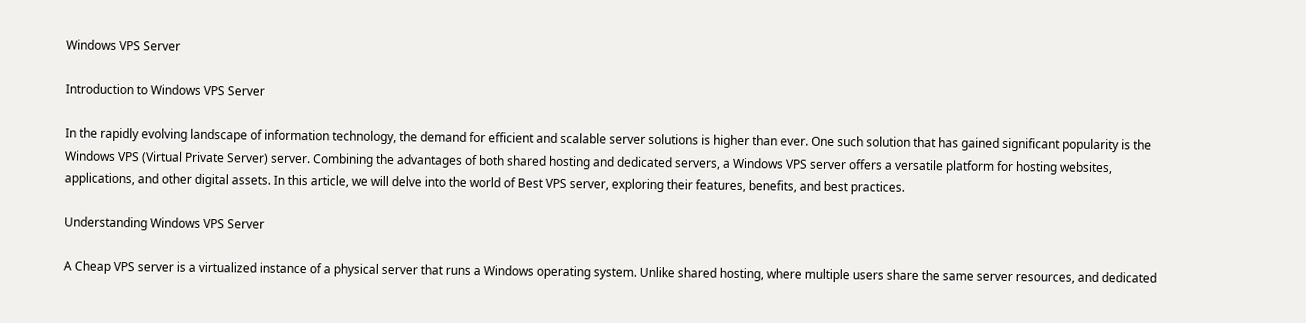Windows VPS Server

Introduction to Windows VPS Server

In the rapidly evolving landscape of information technology, the demand for efficient and scalable server solutions is higher than ever. One such solution that has gained significant popularity is the Windows VPS (Virtual Private Server) server. Combining the advantages of both shared hosting and dedicated servers, a Windows VPS server offers a versatile platform for hosting websites, applications, and other digital assets. In this article, we will delve into the world of Best VPS server, exploring their features, benefits, and best practices.

Understanding Windows VPS Server

A Cheap VPS server is a virtualized instance of a physical server that runs a Windows operating system. Unlike shared hosting, where multiple users share the same server resources, and dedicated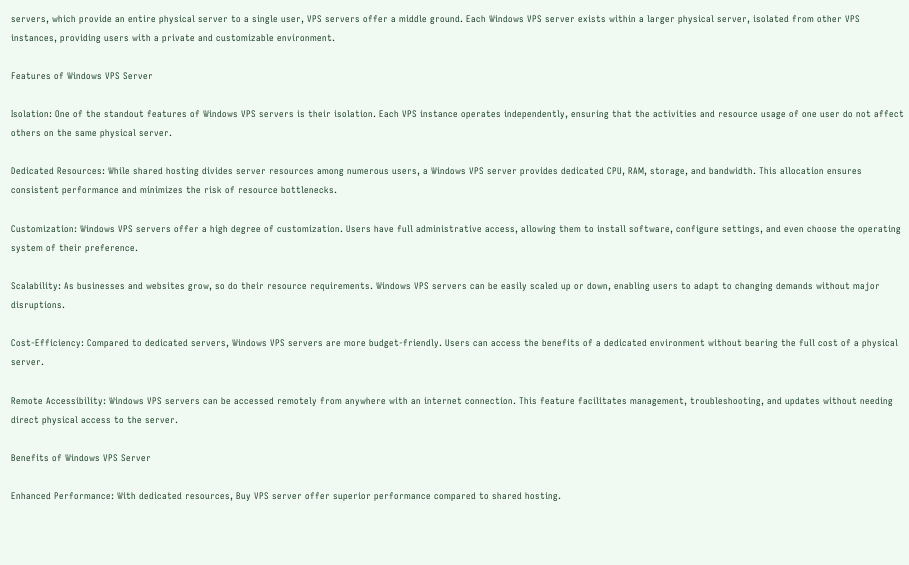servers, which provide an entire physical server to a single user, VPS servers offer a middle ground. Each Windows VPS server exists within a larger physical server, isolated from other VPS instances, providing users with a private and customizable environment.

Features of Windows VPS Server

Isolation: One of the standout features of Windows VPS servers is their isolation. Each VPS instance operates independently, ensuring that the activities and resource usage of one user do not affect others on the same physical server.

Dedicated Resources: While shared hosting divides server resources among numerous users, a Windows VPS server provides dedicated CPU, RAM, storage, and bandwidth. This allocation ensures consistent performance and minimizes the risk of resource bottlenecks.

Customization: Windows VPS servers offer a high degree of customization. Users have full administrative access, allowing them to install software, configure settings, and even choose the operating system of their preference.

Scalability: As businesses and websites grow, so do their resource requirements. Windows VPS servers can be easily scaled up or down, enabling users to adapt to changing demands without major disruptions.

Cost-Efficiency: Compared to dedicated servers, Windows VPS servers are more budget-friendly. Users can access the benefits of a dedicated environment without bearing the full cost of a physical server.

Remote Accessibility: Windows VPS servers can be accessed remotely from anywhere with an internet connection. This feature facilitates management, troubleshooting, and updates without needing direct physical access to the server.

Benefits of Windows VPS Server

Enhanced Performance: With dedicated resources, Buy VPS server offer superior performance compared to shared hosting.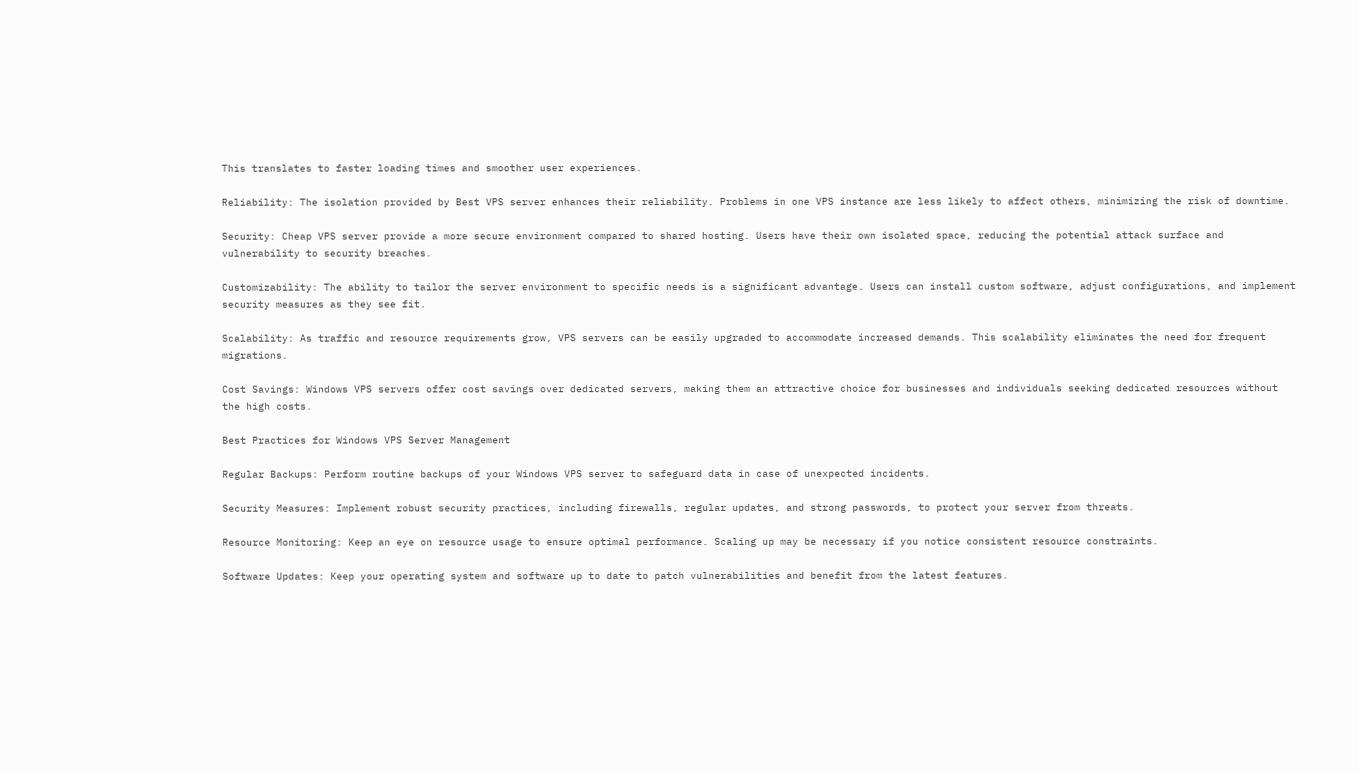This translates to faster loading times and smoother user experiences.

Reliability: The isolation provided by Best VPS server enhances their reliability. Problems in one VPS instance are less likely to affect others, minimizing the risk of downtime.

Security: Cheap VPS server provide a more secure environment compared to shared hosting. Users have their own isolated space, reducing the potential attack surface and vulnerability to security breaches.

Customizability: The ability to tailor the server environment to specific needs is a significant advantage. Users can install custom software, adjust configurations, and implement security measures as they see fit.

Scalability: As traffic and resource requirements grow, VPS servers can be easily upgraded to accommodate increased demands. This scalability eliminates the need for frequent migrations.

Cost Savings: Windows VPS servers offer cost savings over dedicated servers, making them an attractive choice for businesses and individuals seeking dedicated resources without the high costs.

Best Practices for Windows VPS Server Management

Regular Backups: Perform routine backups of your Windows VPS server to safeguard data in case of unexpected incidents.

Security Measures: Implement robust security practices, including firewalls, regular updates, and strong passwords, to protect your server from threats.

Resource Monitoring: Keep an eye on resource usage to ensure optimal performance. Scaling up may be necessary if you notice consistent resource constraints.

Software Updates: Keep your operating system and software up to date to patch vulnerabilities and benefit from the latest features.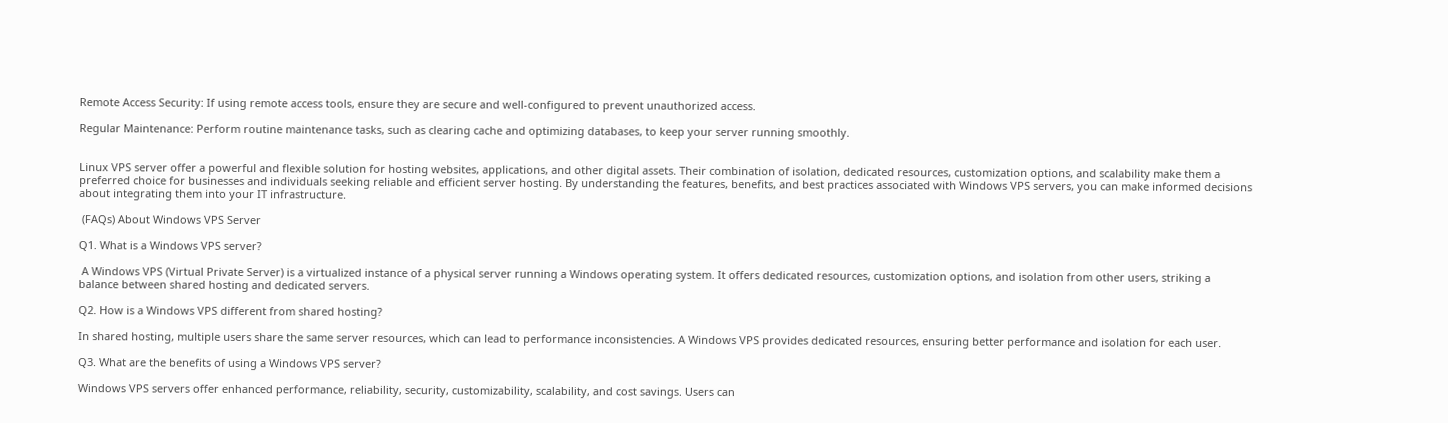Remote Access Security: If using remote access tools, ensure they are secure and well-configured to prevent unauthorized access.

Regular Maintenance: Perform routine maintenance tasks, such as clearing cache and optimizing databases, to keep your server running smoothly.


Linux VPS server offer a powerful and flexible solution for hosting websites, applications, and other digital assets. Their combination of isolation, dedicated resources, customization options, and scalability make them a preferred choice for businesses and individuals seeking reliable and efficient server hosting. By understanding the features, benefits, and best practices associated with Windows VPS servers, you can make informed decisions about integrating them into your IT infrastructure.

 (FAQs) About Windows VPS Server

Q1. What is a Windows VPS server?

 A Windows VPS (Virtual Private Server) is a virtualized instance of a physical server running a Windows operating system. It offers dedicated resources, customization options, and isolation from other users, striking a balance between shared hosting and dedicated servers.

Q2. How is a Windows VPS different from shared hosting?

In shared hosting, multiple users share the same server resources, which can lead to performance inconsistencies. A Windows VPS provides dedicated resources, ensuring better performance and isolation for each user.

Q3. What are the benefits of using a Windows VPS server?

Windows VPS servers offer enhanced performance, reliability, security, customizability, scalability, and cost savings. Users can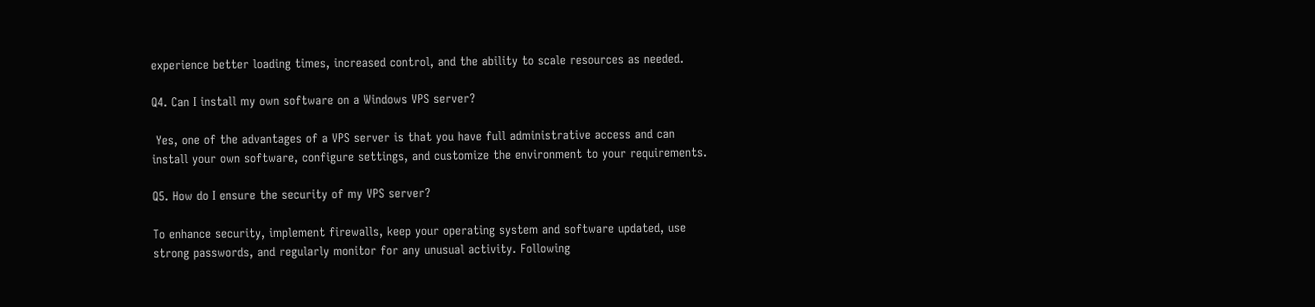experience better loading times, increased control, and the ability to scale resources as needed.

Q4. Can I install my own software on a Windows VPS server?

 Yes, one of the advantages of a VPS server is that you have full administrative access and can install your own software, configure settings, and customize the environment to your requirements.

Q5. How do I ensure the security of my VPS server?

To enhance security, implement firewalls, keep your operating system and software updated, use strong passwords, and regularly monitor for any unusual activity. Following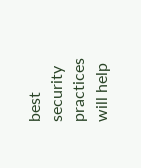best security practices will help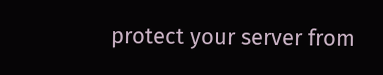protect your server from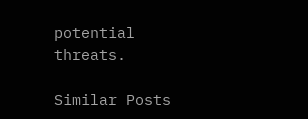potential threats.

Similar Posts